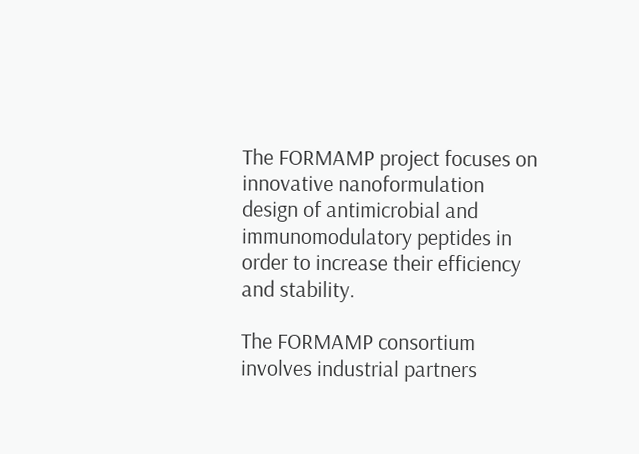The FORMAMP project focuses on innovative nanoformulation design of antimicrobial and immunomodulatory peptides in order to increase their efficiency and stability.

The FORMAMP consortium involves industrial partners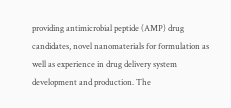providing antimicrobial peptide (AMP) drug candidates, novel nanomaterials for formulation as well as experience in drug delivery system development and production. The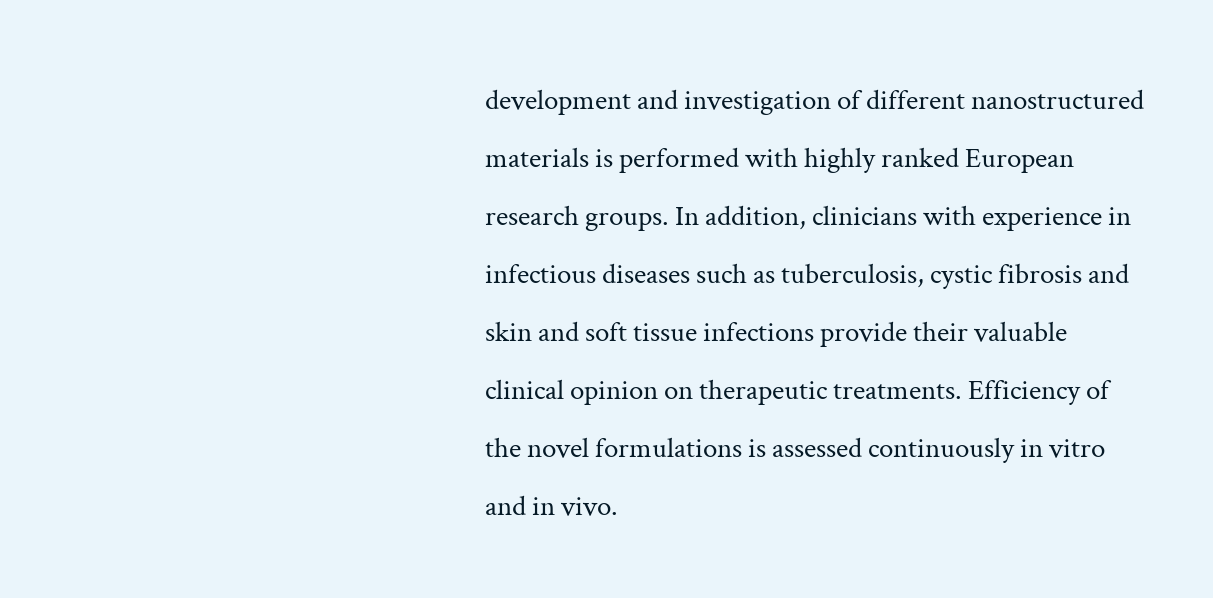development and investigation of different nanostructured materials is performed with highly ranked European research groups. In addition, clinicians with experience in infectious diseases such as tuberculosis, cystic fibrosis and skin and soft tissue infections provide their valuable clinical opinion on therapeutic treatments. Efficiency of the novel formulations is assessed continuously in vitro and in vivo.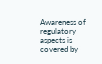Awareness of regulatory aspects is covered by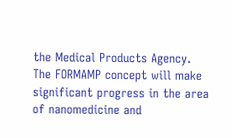the Medical Products Agency. The FORMAMP concept will make significant progress in the area of nanomedicine and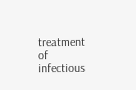treatment of infectious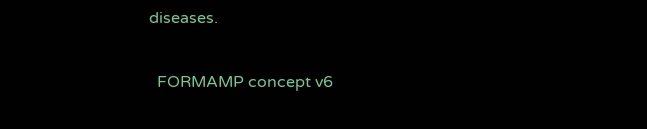diseases.

  FORMAMP concept v6